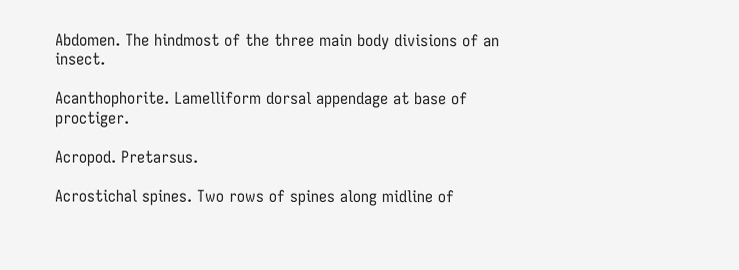Abdomen. The hindmost of the three main body divisions of an insect.

Acanthophorite. Lamelliform dorsal appendage at base of proctiger.

Acropod. Pretarsus.

Acrostichal spines. Two rows of spines along midline of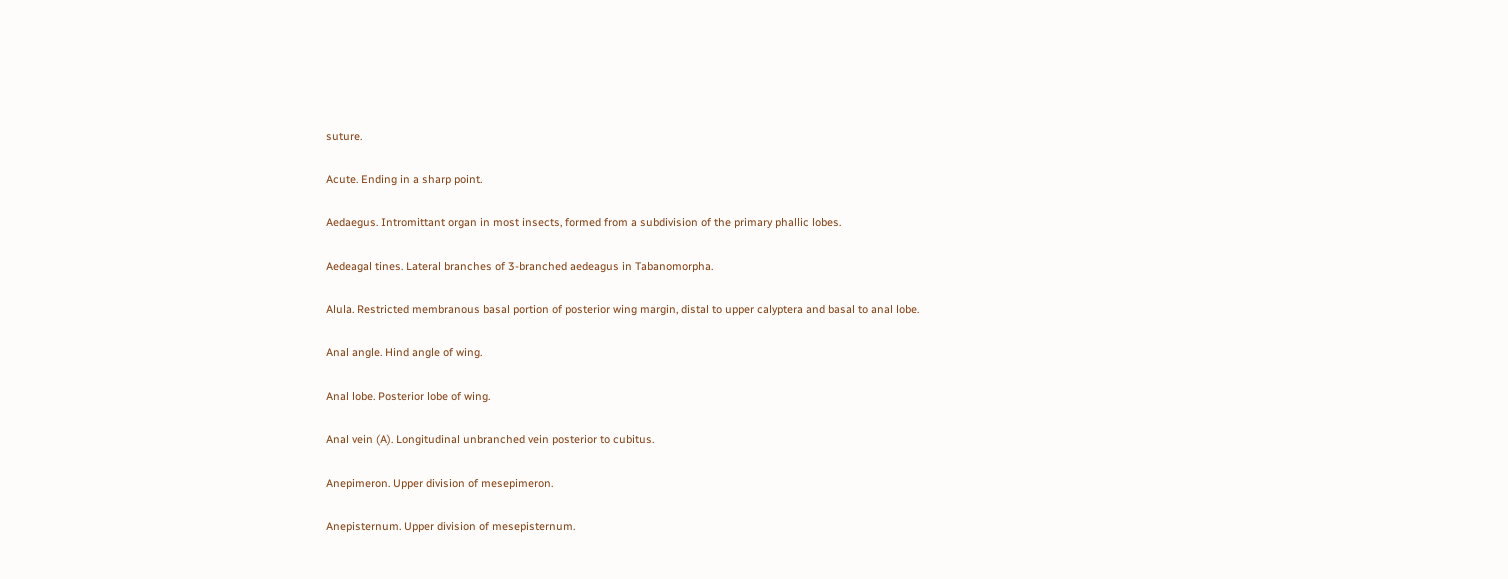suture.

Acute. Ending in a sharp point.

Aedaegus. Intromittant organ in most insects, formed from a subdivision of the primary phallic lobes.

Aedeagal tines. Lateral branches of 3-branched aedeagus in Tabanomorpha.

Alula. Restricted membranous basal portion of posterior wing margin, distal to upper calyptera and basal to anal lobe.

Anal angle. Hind angle of wing.

Anal lobe. Posterior lobe of wing.

Anal vein (A). Longitudinal unbranched vein posterior to cubitus.

Anepimeron. Upper division of mesepimeron.

Anepisternum. Upper division of mesepisternum.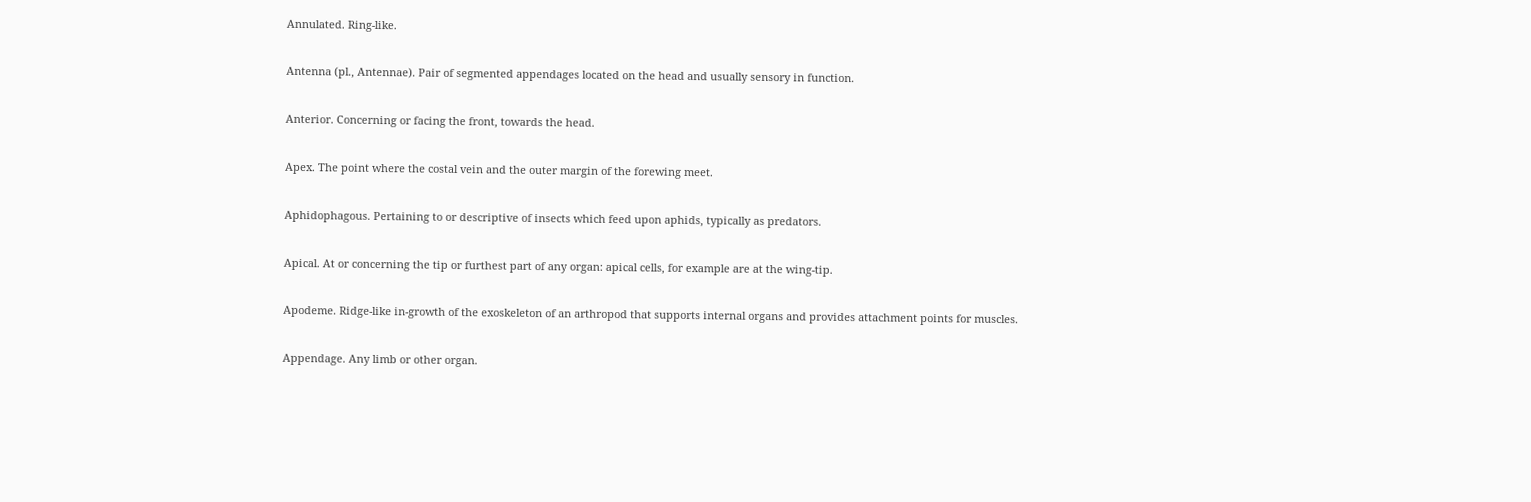Annulated. Ring-like.

Antenna (pl., Antennae). Pair of segmented appendages located on the head and usually sensory in function.

Anterior. Concerning or facing the front, towards the head.

Apex. The point where the costal vein and the outer margin of the forewing meet.

Aphidophagous. Pertaining to or descriptive of insects which feed upon aphids, typically as predators.

Apical. At or concerning the tip or furthest part of any organ: apical cells, for example are at the wing-tip.

Apodeme. Ridge-like in-growth of the exoskeleton of an arthropod that supports internal organs and provides attachment points for muscles.

Appendage. Any limb or other organ.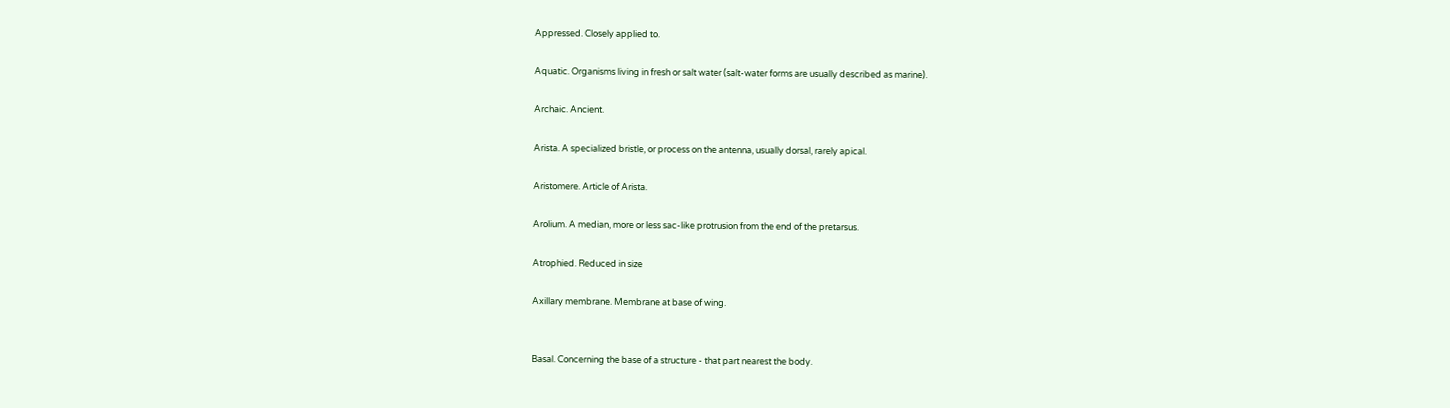Appressed. Closely applied to.

Aquatic. Organisms living in fresh or salt water (salt-water forms are usually described as marine).

Archaic. Ancient.

Arista. A specialized bristle, or process on the antenna, usually dorsal, rarely apical.

Aristomere. Article of Arista.

Arolium. A median, more or less sac-like protrusion from the end of the pretarsus.

Atrophied. Reduced in size

Axillary membrane. Membrane at base of wing.


Basal. Concerning the base of a structure - that part nearest the body.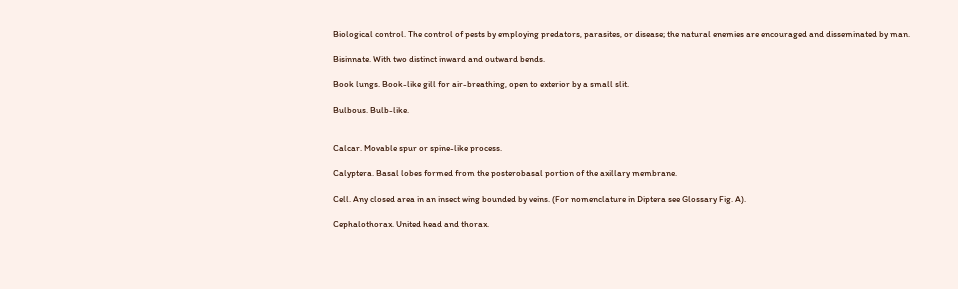Biological control. The control of pests by employing predators, parasites, or disease; the natural enemies are encouraged and disseminated by man.

Bisinnate. With two distinct inward and outward bends.

Book lungs. Book-like gill for air-breathing, open to exterior by a small slit.

Bulbous. Bulb-like.


Calcar. Movable spur or spine-like process.

Calyptera. Basal lobes formed from the posterobasal portion of the axillary membrane.

Cell. Any closed area in an insect wing bounded by veins. (For nomenclature in Diptera see Glossary Fig. A).

Cephalothorax. United head and thorax.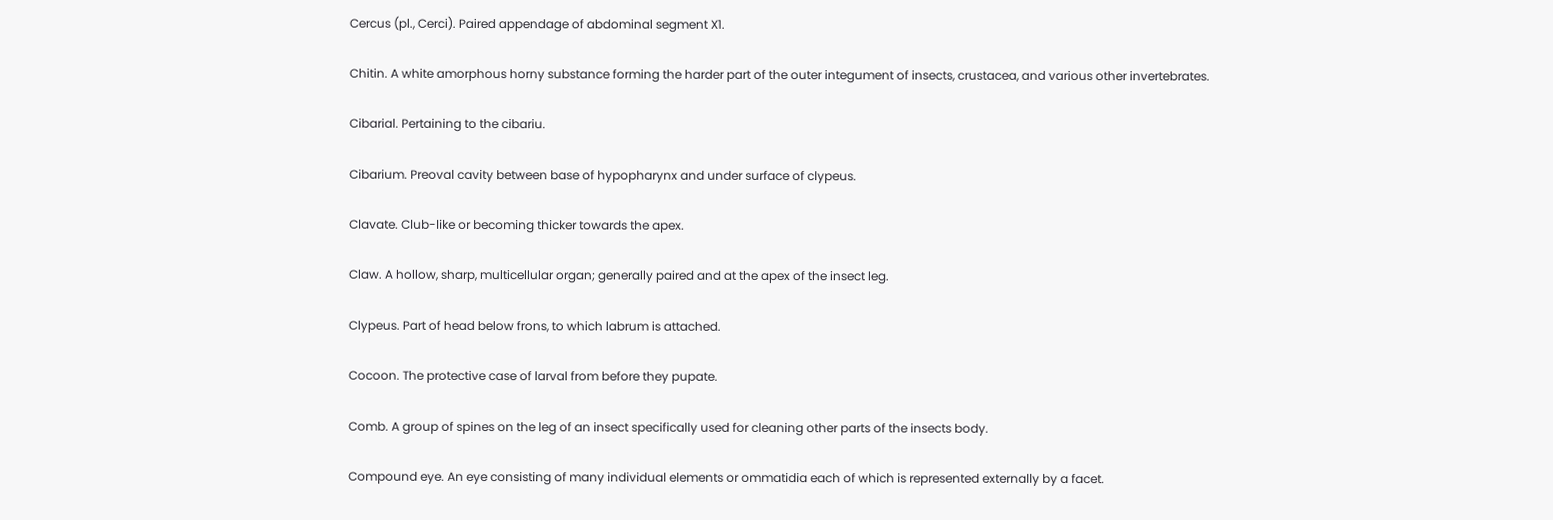Cercus (pl., Cerci). Paired appendage of abdominal segment X1.

Chitin. A white amorphous horny substance forming the harder part of the outer integument of insects, crustacea, and various other invertebrates.

Cibarial. Pertaining to the cibariu.

Cibarium. Preoval cavity between base of hypopharynx and under surface of clypeus.

Clavate. Club-like or becoming thicker towards the apex.

Claw. A hollow, sharp, multicellular organ; generally paired and at the apex of the insect leg.

Clypeus. Part of head below frons, to which labrum is attached.

Cocoon. The protective case of larval from before they pupate.

Comb. A group of spines on the leg of an insect specifically used for cleaning other parts of the insects body.

Compound eye. An eye consisting of many individual elements or ommatidia each of which is represented externally by a facet.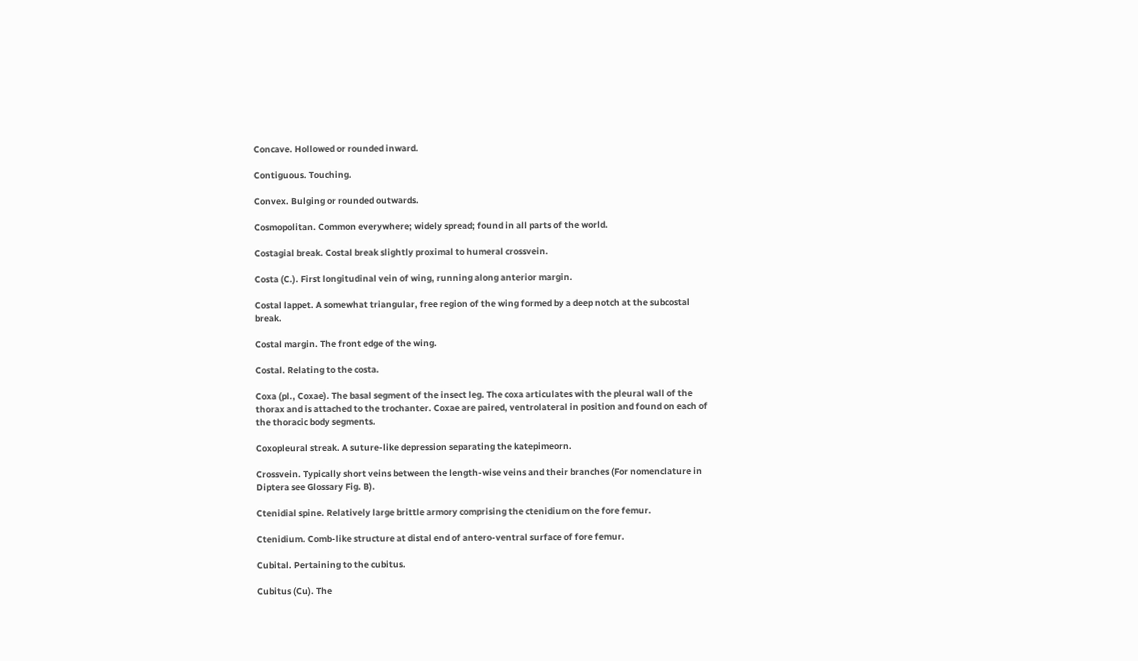Concave. Hollowed or rounded inward.

Contiguous. Touching.

Convex. Bulging or rounded outwards.

Cosmopolitan. Common everywhere; widely spread; found in all parts of the world.

Costagial break. Costal break slightly proximal to humeral crossvein.

Costa (C.). First longitudinal vein of wing, running along anterior margin.

Costal lappet. A somewhat triangular, free region of the wing formed by a deep notch at the subcostal break.

Costal margin. The front edge of the wing.

Costal. Relating to the costa.

Coxa (pl., Coxae). The basal segment of the insect leg. The coxa articulates with the pleural wall of the thorax and is attached to the trochanter. Coxae are paired, ventrolateral in position and found on each of the thoracic body segments.

Coxopleural streak. A suture-like depression separating the katepimeorn.

Crossvein. Typically short veins between the length-wise veins and their branches (For nomenclature in Diptera see Glossary Fig. B).

Ctenidial spine. Relatively large brittle armory comprising the ctenidium on the fore femur.

Ctenidium. Comb-like structure at distal end of antero-ventral surface of fore femur.

Cubital. Pertaining to the cubitus.

Cubitus (Cu). The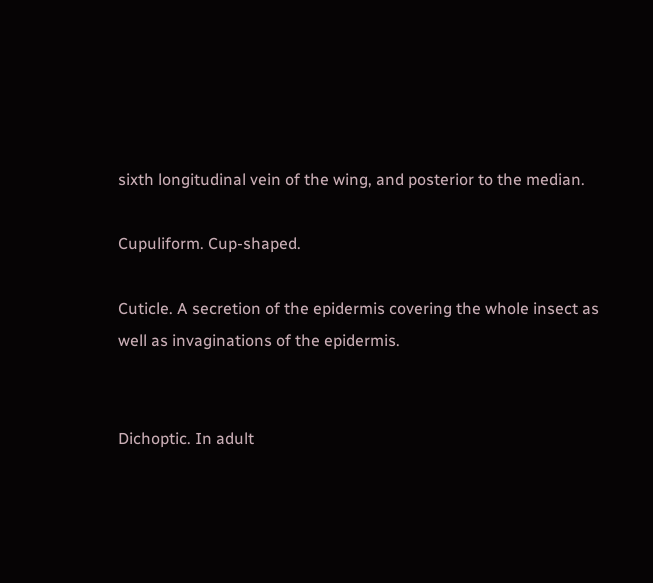sixth longitudinal vein of the wing, and posterior to the median.

Cupuliform. Cup-shaped.

Cuticle. A secretion of the epidermis covering the whole insect as well as invaginations of the epidermis.


Dichoptic. In adult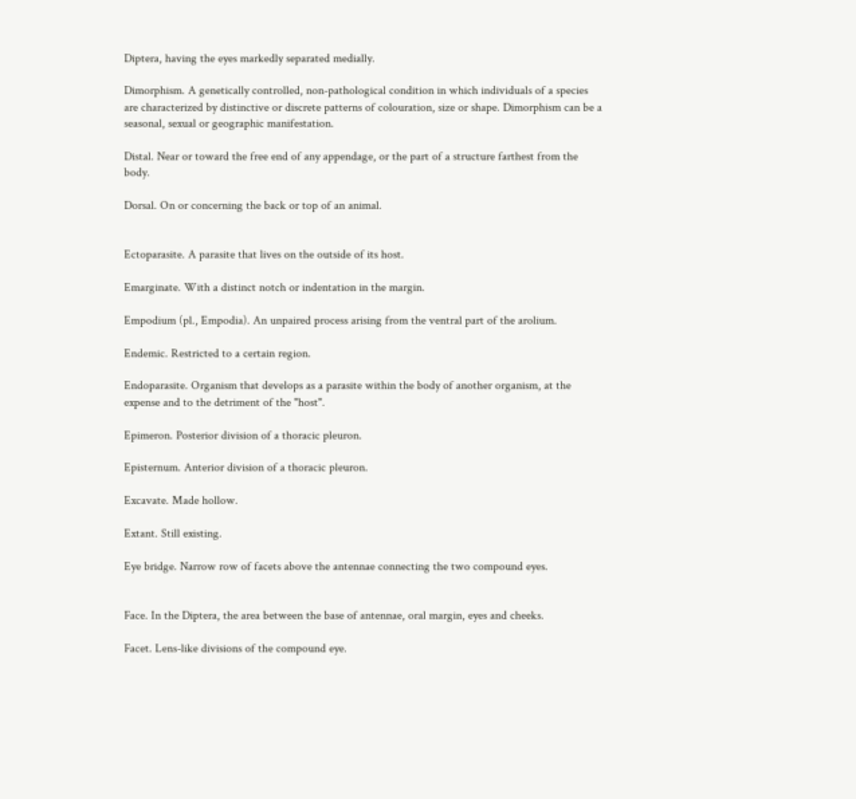Diptera, having the eyes markedly separated medially.

Dimorphism. A genetically controlled, non-pathological condition in which individuals of a species are characterized by distinctive or discrete patterns of colouration, size or shape. Dimorphism can be a seasonal, sexual or geographic manifestation.

Distal. Near or toward the free end of any appendage, or the part of a structure farthest from the body.

Dorsal. On or concerning the back or top of an animal.


Ectoparasite. A parasite that lives on the outside of its host.

Emarginate. With a distinct notch or indentation in the margin.

Empodium (pl., Empodia). An unpaired process arising from the ventral part of the arolium.

Endemic. Restricted to a certain region.

Endoparasite. Organism that develops as a parasite within the body of another organism, at the expense and to the detriment of the "host".

Epimeron. Posterior division of a thoracic pleuron.

Episternum. Anterior division of a thoracic pleuron.

Excavate. Made hollow.

Extant. Still existing.

Eye bridge. Narrow row of facets above the antennae connecting the two compound eyes.


Face. In the Diptera, the area between the base of antennae, oral margin, eyes and cheeks.

Facet. Lens-like divisions of the compound eye.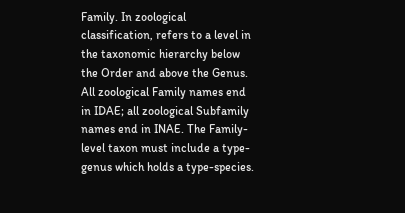Family. In zoological classification, refers to a level in the taxonomic hierarchy below the Order and above the Genus. All zoological Family names end in IDAE; all zoological Subfamily names end in INAE. The Family-level taxon must include a type-genus which holds a type-species.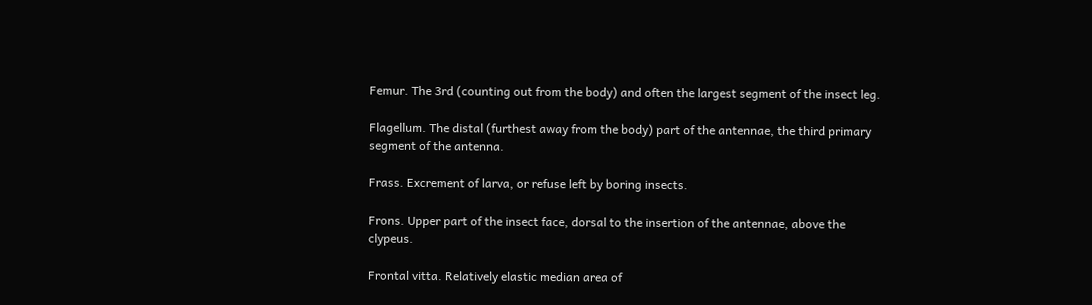Femur. The 3rd (counting out from the body) and often the largest segment of the insect leg.

Flagellum. The distal (furthest away from the body) part of the antennae, the third primary segment of the antenna.

Frass. Excrement of larva, or refuse left by boring insects.

Frons. Upper part of the insect face, dorsal to the insertion of the antennae, above the clypeus.

Frontal vitta. Relatively elastic median area of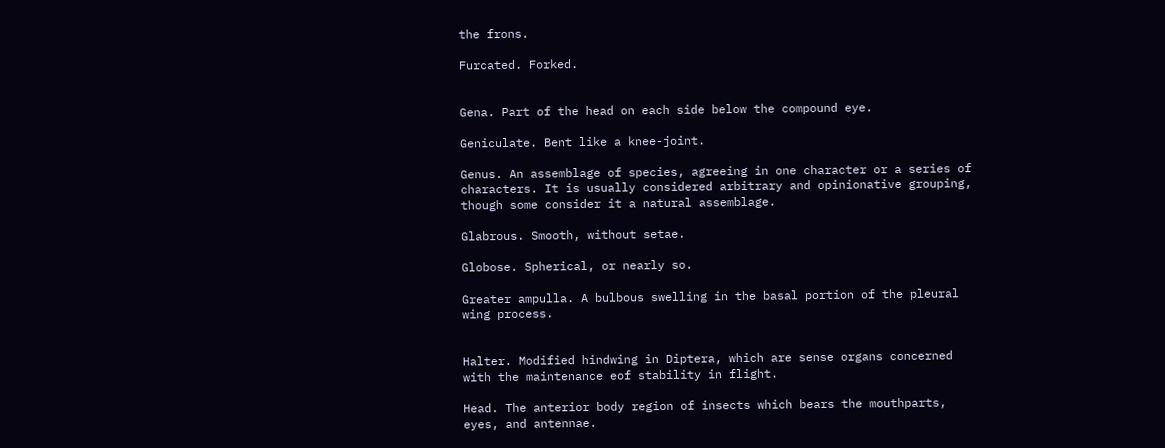the frons.

Furcated. Forked.


Gena. Part of the head on each side below the compound eye.

Geniculate. Bent like a knee-joint.

Genus. An assemblage of species, agreeing in one character or a series of characters. It is usually considered arbitrary and opinionative grouping, though some consider it a natural assemblage.

Glabrous. Smooth, without setae.

Globose. Spherical, or nearly so.

Greater ampulla. A bulbous swelling in the basal portion of the pleural wing process.


Halter. Modified hindwing in Diptera, which are sense organs concerned with the maintenance eof stability in flight.

Head. The anterior body region of insects which bears the mouthparts, eyes, and antennae.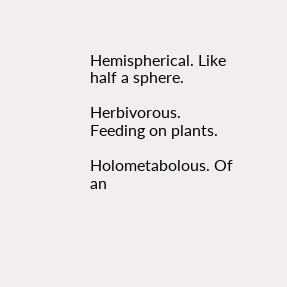Hemispherical. Like half a sphere.

Herbivorous. Feeding on plants.

Holometabolous. Of an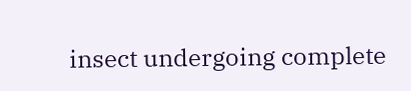insect undergoing complete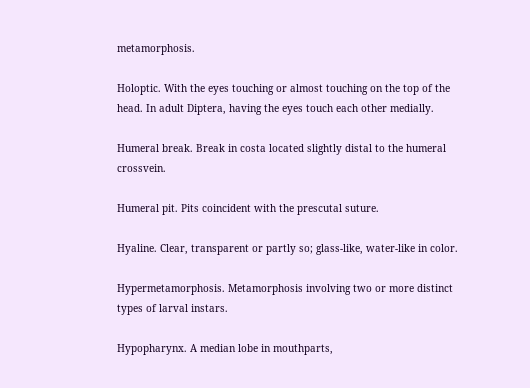metamorphosis.

Holoptic. With the eyes touching or almost touching on the top of the head. In adult Diptera, having the eyes touch each other medially.

Humeral break. Break in costa located slightly distal to the humeral crossvein.

Humeral pit. Pits coincident with the prescutal suture.

Hyaline. Clear, transparent or partly so; glass-like, water-like in color.

Hypermetamorphosis. Metamorphosis involving two or more distinct types of larval instars.

Hypopharynx. A median lobe in mouthparts,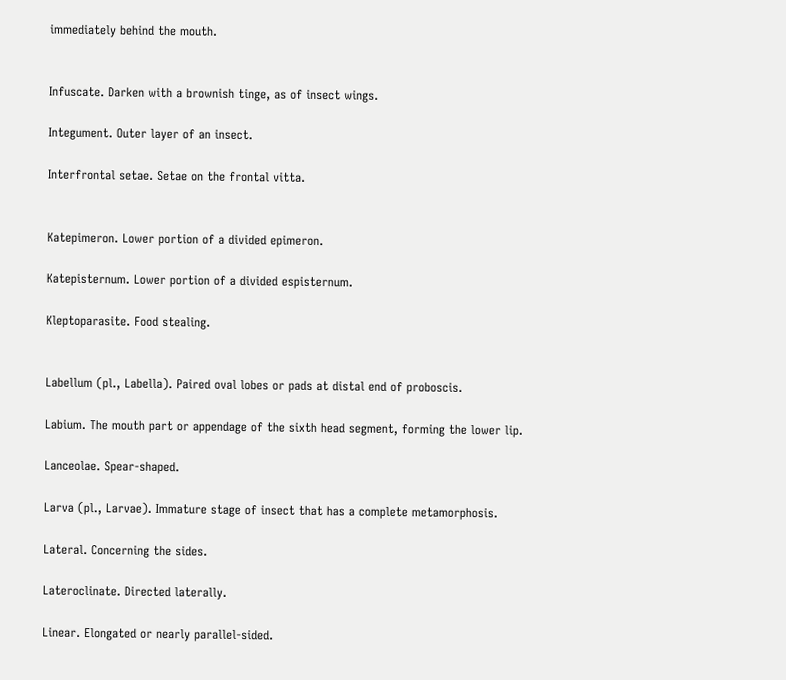immediately behind the mouth.


Infuscate. Darken with a brownish tinge, as of insect wings.

Integument. Outer layer of an insect.

Interfrontal setae. Setae on the frontal vitta.


Katepimeron. Lower portion of a divided epimeron.

Katepisternum. Lower portion of a divided espisternum.

Kleptoparasite. Food stealing.


Labellum (pl., Labella). Paired oval lobes or pads at distal end of proboscis.

Labium. The mouth part or appendage of the sixth head segment, forming the lower lip.

Lanceolae. Spear-shaped.

Larva (pl., Larvae). Immature stage of insect that has a complete metamorphosis.

Lateral. Concerning the sides.

Lateroclinate. Directed laterally.

Linear. Elongated or nearly parallel-sided.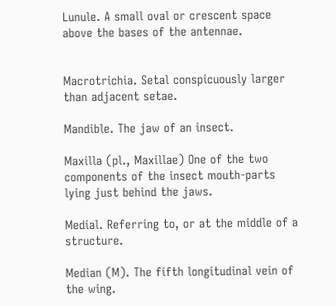Lunule. A small oval or crescent space above the bases of the antennae.


Macrotrichia. Setal conspicuously larger than adjacent setae.

Mandible. The jaw of an insect.

Maxilla (pl., Maxillae) One of the two components of the insect mouth-parts lying just behind the jaws.

Medial. Referring to, or at the middle of a structure.

Median (M). The fifth longitudinal vein of the wing.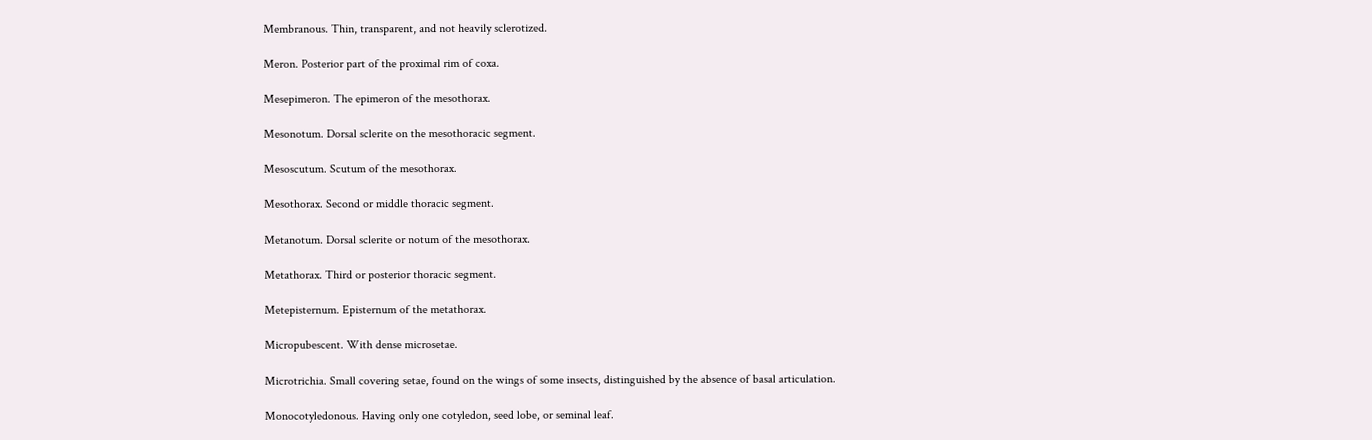Membranous. Thin, transparent, and not heavily sclerotized.

Meron. Posterior part of the proximal rim of coxa.

Mesepimeron. The epimeron of the mesothorax.

Mesonotum. Dorsal sclerite on the mesothoracic segment.

Mesoscutum. Scutum of the mesothorax.

Mesothorax. Second or middle thoracic segment.

Metanotum. Dorsal sclerite or notum of the mesothorax.

Metathorax. Third or posterior thoracic segment.

Metepisternum. Episternum of the metathorax.

Micropubescent. With dense microsetae.

Microtrichia. Small covering setae, found on the wings of some insects, distinguished by the absence of basal articulation.

Monocotyledonous. Having only one cotyledon, seed lobe, or seminal leaf.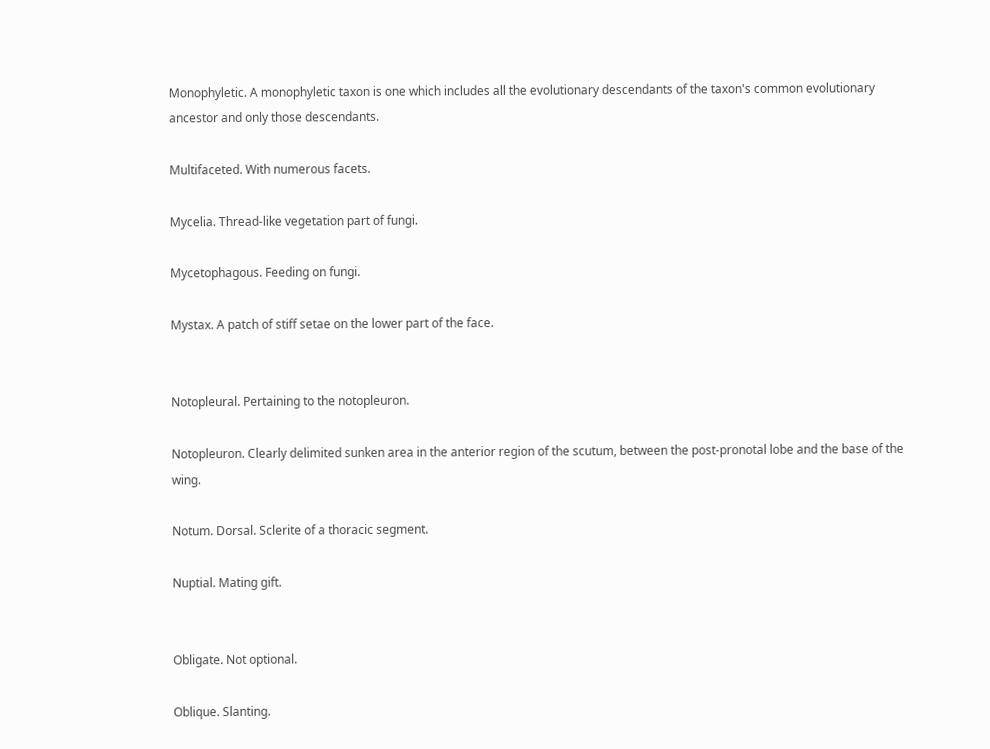Monophyletic. A monophyletic taxon is one which includes all the evolutionary descendants of the taxon's common evolutionary ancestor and only those descendants.

Multifaceted. With numerous facets.

Mycelia. Thread-like vegetation part of fungi.

Mycetophagous. Feeding on fungi.

Mystax. A patch of stiff setae on the lower part of the face.


Notopleural. Pertaining to the notopleuron.

Notopleuron. Clearly delimited sunken area in the anterior region of the scutum, between the post-pronotal lobe and the base of the wing.

Notum. Dorsal. Sclerite of a thoracic segment.

Nuptial. Mating gift.


Obligate. Not optional.

Oblique. Slanting.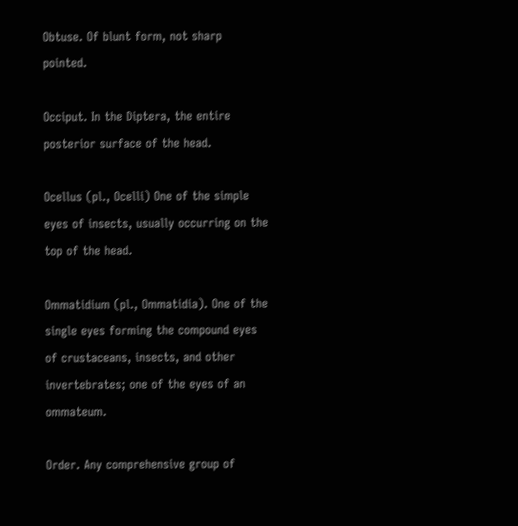Obtuse. Of blunt form, not sharp pointed.

Occiput. In the Diptera, the entire posterior surface of the head.

Ocellus (pl., Ocelli) One of the simple eyes of insects, usually occurring on the top of the head.

Ommatidium (pl., Ommatidia). One of the single eyes forming the compound eyes of crustaceans, insects, and other invertebrates; one of the eyes of an ommateum.

Order. Any comprehensive group of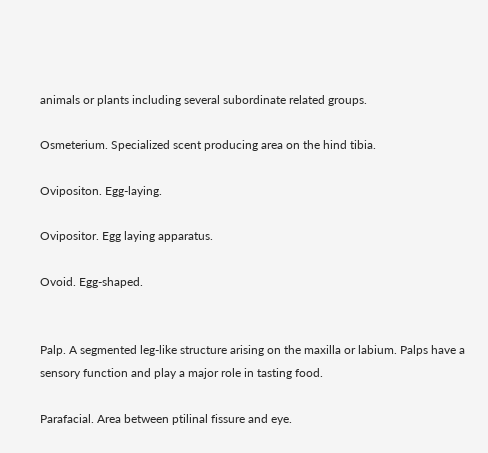animals or plants including several subordinate related groups.

Osmeterium. Specialized scent producing area on the hind tibia.

Ovipositon. Egg-laying.

Ovipositor. Egg laying apparatus.

Ovoid. Egg-shaped.


Palp. A segmented leg-like structure arising on the maxilla or labium. Palps have a sensory function and play a major role in tasting food.

Parafacial. Area between ptilinal fissure and eye.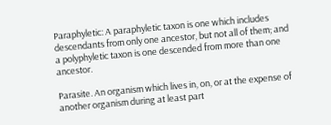Paraphyletic: A paraphyletic taxon is one which includes descendants from only one ancestor, but not all of them; and a polyphyletic taxon is one descended from more than one ancestor.

Parasite. An organism which lives in, on, or at the expense of another organism during at least part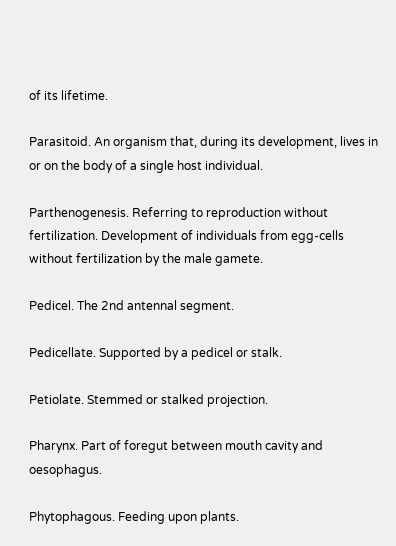of its lifetime.

Parasitoid. An organism that, during its development, lives in or on the body of a single host individual.

Parthenogenesis. Referring to reproduction without fertilization. Development of individuals from egg-cells without fertilization by the male gamete.

Pedicel. The 2nd antennal segment.

Pedicellate. Supported by a pedicel or stalk.

Petiolate. Stemmed or stalked projection.

Pharynx. Part of foregut between mouth cavity and oesophagus.

Phytophagous. Feeding upon plants.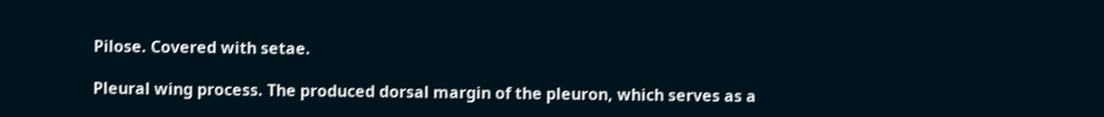Pilose. Covered with setae.

Pleural wing process. The produced dorsal margin of the pleuron, which serves as a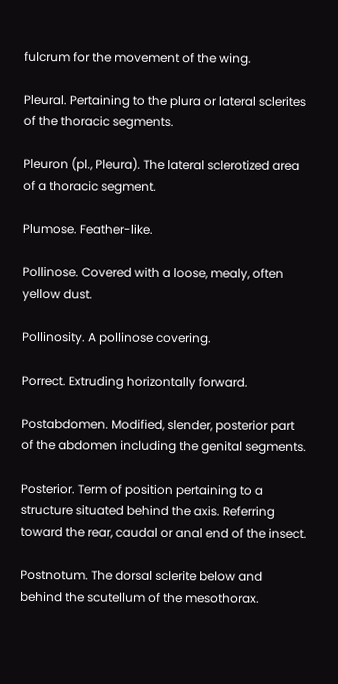fulcrum for the movement of the wing.

Pleural. Pertaining to the plura or lateral sclerites of the thoracic segments.

Pleuron (pl., Pleura). The lateral sclerotized area of a thoracic segment.

Plumose. Feather-like.

Pollinose. Covered with a loose, mealy, often yellow dust.

Pollinosity. A pollinose covering.

Porrect. Extruding horizontally forward.

Postabdomen. Modified, slender, posterior part of the abdomen including the genital segments.

Posterior. Term of position pertaining to a structure situated behind the axis. Referring toward the rear, caudal or anal end of the insect.

Postnotum. The dorsal sclerite below and behind the scutellum of the mesothorax.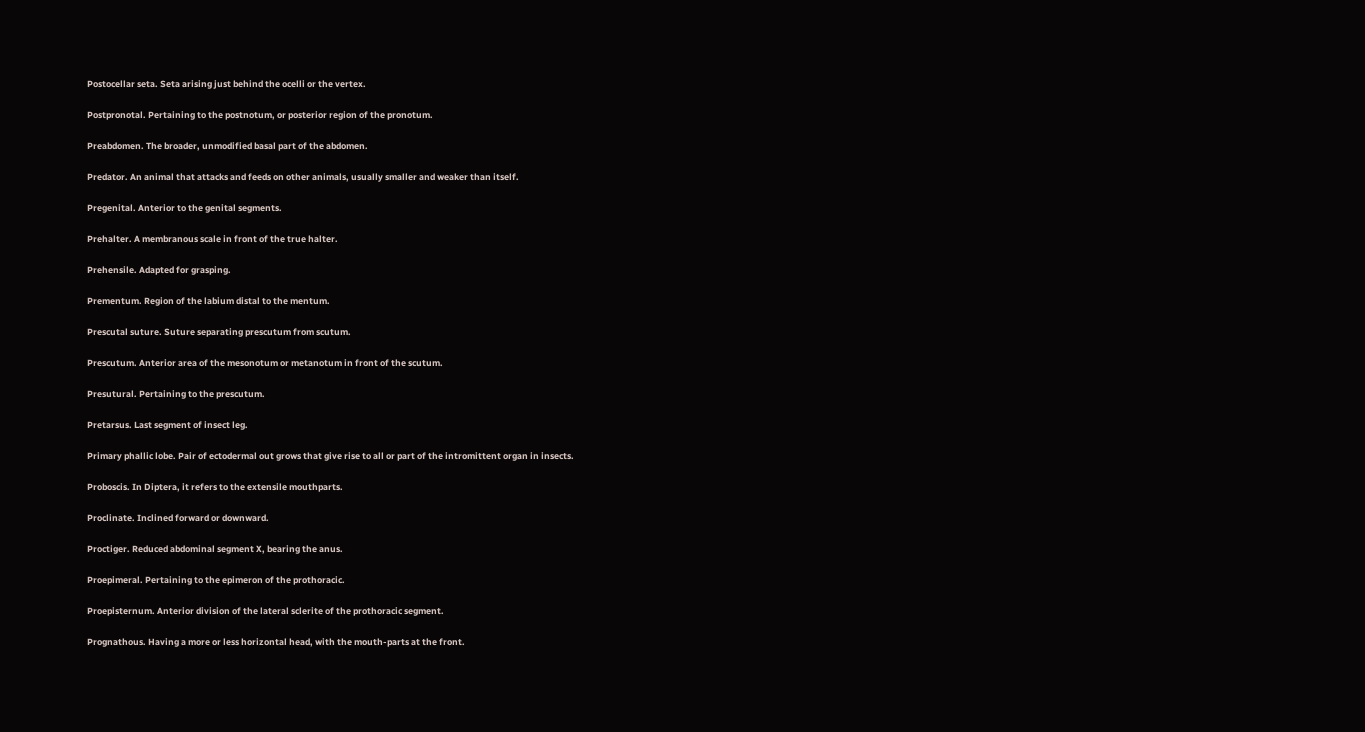Postocellar seta. Seta arising just behind the ocelli or the vertex.

Postpronotal. Pertaining to the postnotum, or posterior region of the pronotum.

Preabdomen. The broader, unmodified basal part of the abdomen.

Predator. An animal that attacks and feeds on other animals, usually smaller and weaker than itself.

Pregenital. Anterior to the genital segments.

Prehalter. A membranous scale in front of the true halter.

Prehensile. Adapted for grasping.

Prementum. Region of the labium distal to the mentum.

Prescutal suture. Suture separating prescutum from scutum.

Prescutum. Anterior area of the mesonotum or metanotum in front of the scutum.

Presutural. Pertaining to the prescutum.

Pretarsus. Last segment of insect leg.

Primary phallic lobe. Pair of ectodermal out grows that give rise to all or part of the intromittent organ in insects.

Proboscis. In Diptera, it refers to the extensile mouthparts.

Proclinate. Inclined forward or downward.

Proctiger. Reduced abdominal segment X, bearing the anus.

Proepimeral. Pertaining to the epimeron of the prothoracic.

Proepisternum. Anterior division of the lateral sclerite of the prothoracic segment.

Prognathous. Having a more or less horizontal head, with the mouth-parts at the front.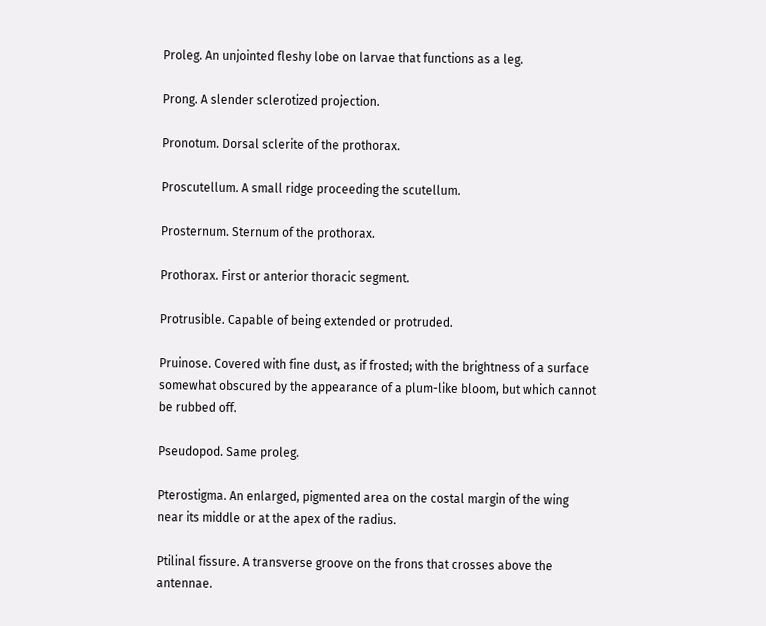Proleg. An unjointed fleshy lobe on larvae that functions as a leg.

Prong. A slender sclerotized projection.

Pronotum. Dorsal sclerite of the prothorax.

Proscutellum. A small ridge proceeding the scutellum.

Prosternum. Sternum of the prothorax.

Prothorax. First or anterior thoracic segment.

Protrusible. Capable of being extended or protruded.

Pruinose. Covered with fine dust, as if frosted; with the brightness of a surface somewhat obscured by the appearance of a plum-like bloom, but which cannot be rubbed off.

Pseudopod. Same proleg.

Pterostigma. An enlarged, pigmented area on the costal margin of the wing near its middle or at the apex of the radius.

Ptilinal fissure. A transverse groove on the frons that crosses above the antennae.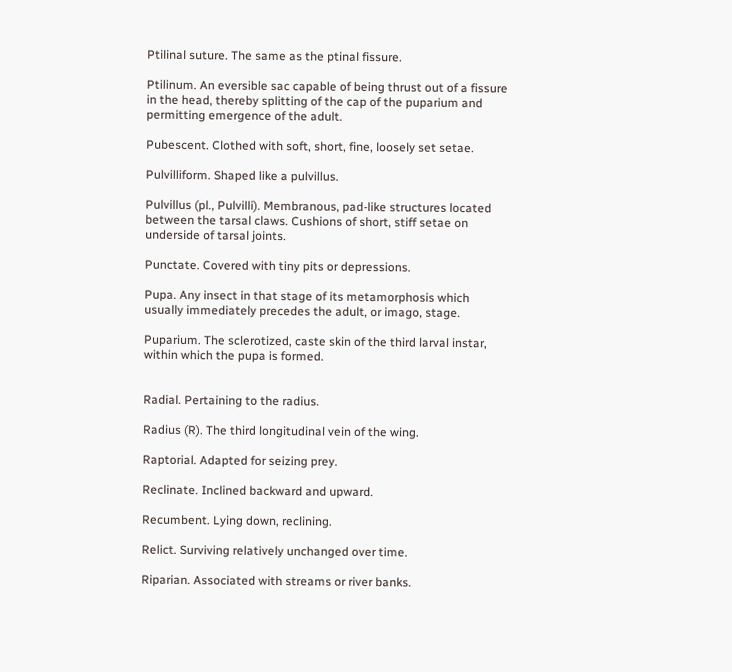Ptilinal suture. The same as the ptinal fissure.

Ptilinum. An eversible sac capable of being thrust out of a fissure in the head, thereby splitting of the cap of the puparium and permitting emergence of the adult.

Pubescent. Clothed with soft, short, fine, loosely set setae.

Pulvilliform. Shaped like a pulvillus.

Pulvillus (pl., Pulvilli). Membranous, pad-like structures located between the tarsal claws. Cushions of short, stiff setae on underside of tarsal joints.

Punctate. Covered with tiny pits or depressions.

Pupa. Any insect in that stage of its metamorphosis which usually immediately precedes the adult, or imago, stage.

Puparium. The sclerotized, caste skin of the third larval instar, within which the pupa is formed.


Radial. Pertaining to the radius.

Radius (R). The third longitudinal vein of the wing.

Raptorial. Adapted for seizing prey.

Reclinate. Inclined backward and upward.

Recumbent. Lying down, reclining.

Relict. Surviving relatively unchanged over time.

Riparian. Associated with streams or river banks.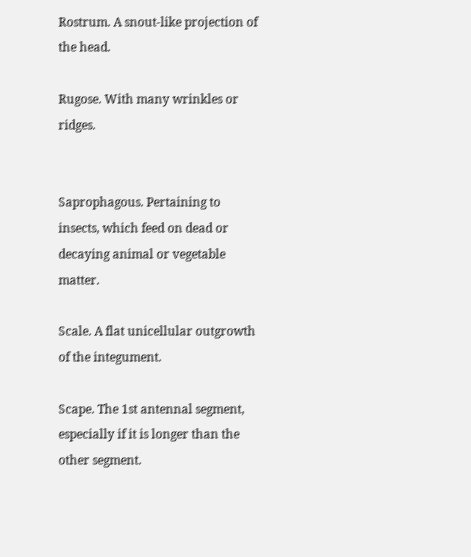Rostrum. A snout-like projection of the head.

Rugose. With many wrinkles or ridges.


Saprophagous. Pertaining to insects, which feed on dead or decaying animal or vegetable matter.

Scale. A flat unicellular outgrowth of the integument.

Scape. The 1st antennal segment, especially if it is longer than the other segment.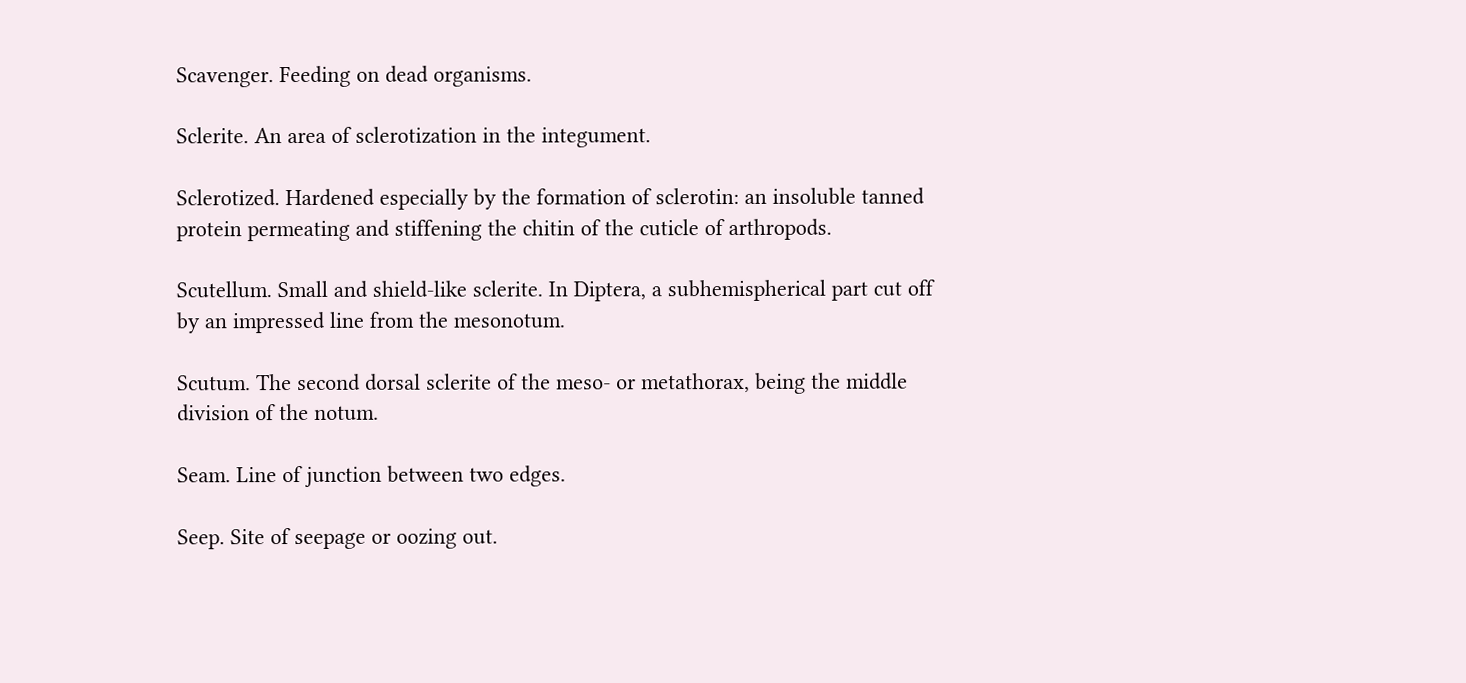Scavenger. Feeding on dead organisms.

Sclerite. An area of sclerotization in the integument.

Sclerotized. Hardened especially by the formation of sclerotin: an insoluble tanned protein permeating and stiffening the chitin of the cuticle of arthropods.

Scutellum. Small and shield-like sclerite. In Diptera, a subhemispherical part cut off by an impressed line from the mesonotum.

Scutum. The second dorsal sclerite of the meso- or metathorax, being the middle division of the notum.

Seam. Line of junction between two edges.

Seep. Site of seepage or oozing out.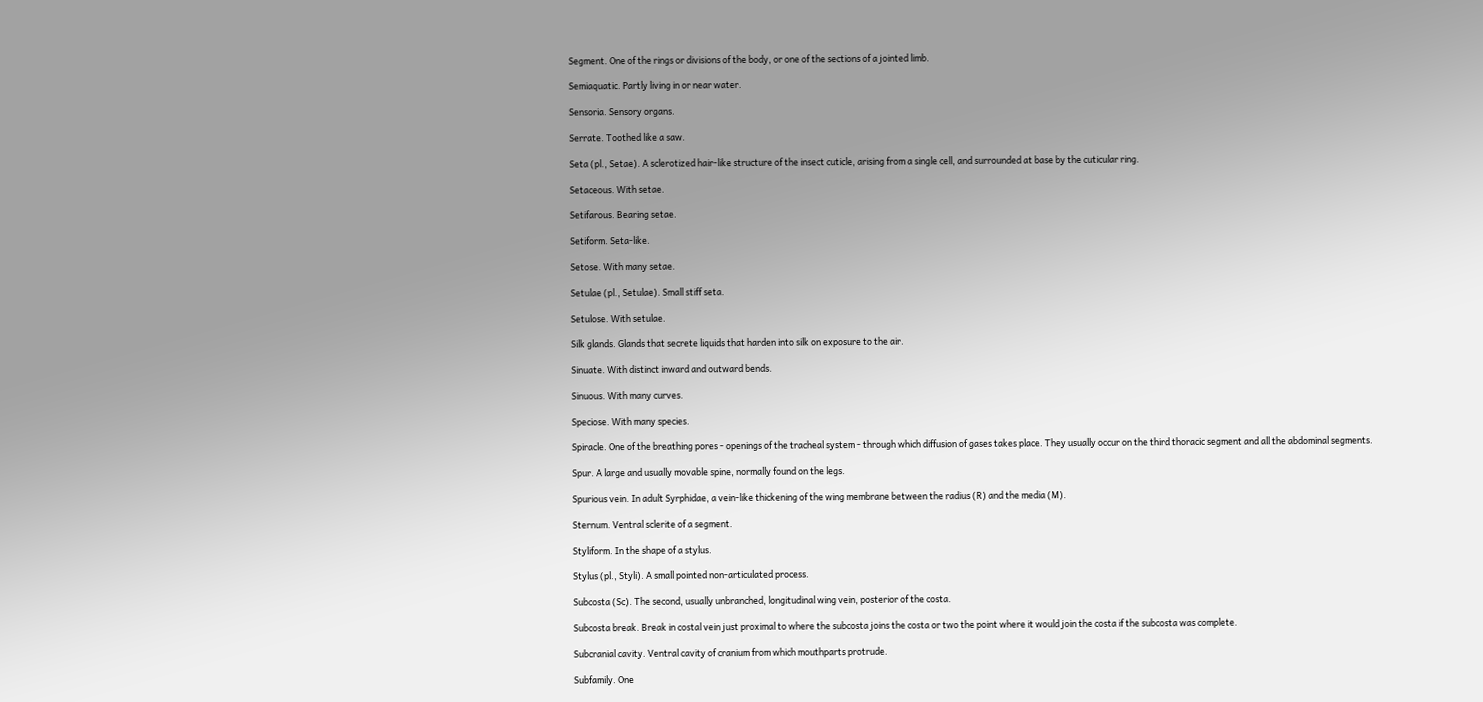Segment. One of the rings or divisions of the body, or one of the sections of a jointed limb.

Semiaquatic. Partly living in or near water.

Sensoria. Sensory organs.

Serrate. Toothed like a saw.

Seta (pl., Setae). A sclerotized hair-like structure of the insect cuticle, arising from a single cell, and surrounded at base by the cuticular ring.

Setaceous. With setae.

Setifarous. Bearing setae.

Setiform. Seta-like.

Setose. With many setae.

Setulae (pl., Setulae). Small stiff seta.

Setulose. With setulae.

Silk glands. Glands that secrete liquids that harden into silk on exposure to the air.

Sinuate. With distinct inward and outward bends.

Sinuous. With many curves.

Speciose. With many species.

Spiracle. One of the breathing pores - openings of the tracheal system - through which diffusion of gases takes place. They usually occur on the third thoracic segment and all the abdominal segments.

Spur. A large and usually movable spine, normally found on the legs.

Spurious vein. In adult Syrphidae, a vein-like thickening of the wing membrane between the radius (R) and the media (M).

Sternum. Ventral sclerite of a segment.

Styliform. In the shape of a stylus.

Stylus (pl., Styli). A small pointed non-articulated process.

Subcosta (Sc). The second, usually unbranched, longitudinal wing vein, posterior of the costa.

Subcosta break. Break in costal vein just proximal to where the subcosta joins the costa or two the point where it would join the costa if the subcosta was complete.

Subcranial cavity. Ventral cavity of cranium from which mouthparts protrude.

Subfamily. One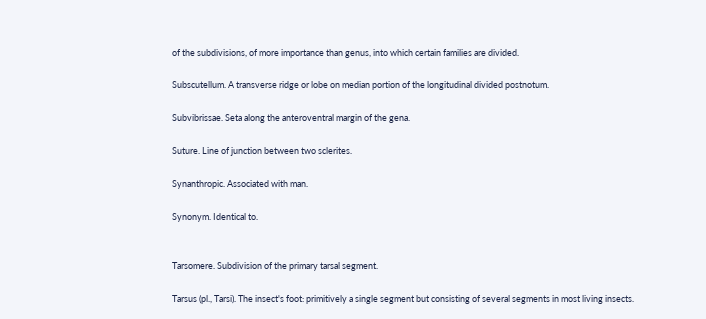of the subdivisions, of more importance than genus, into which certain families are divided.

Subscutellum. A transverse ridge or lobe on median portion of the longitudinal divided postnotum.

Subvibrissae. Seta along the anteroventral margin of the gena.

Suture. Line of junction between two sclerites.

Synanthropic. Associated with man.

Synonym. Identical to.


Tarsomere. Subdivision of the primary tarsal segment.

Tarsus (pl., Tarsi). The insect's foot: primitively a single segment but consisting of several segments in most living insects.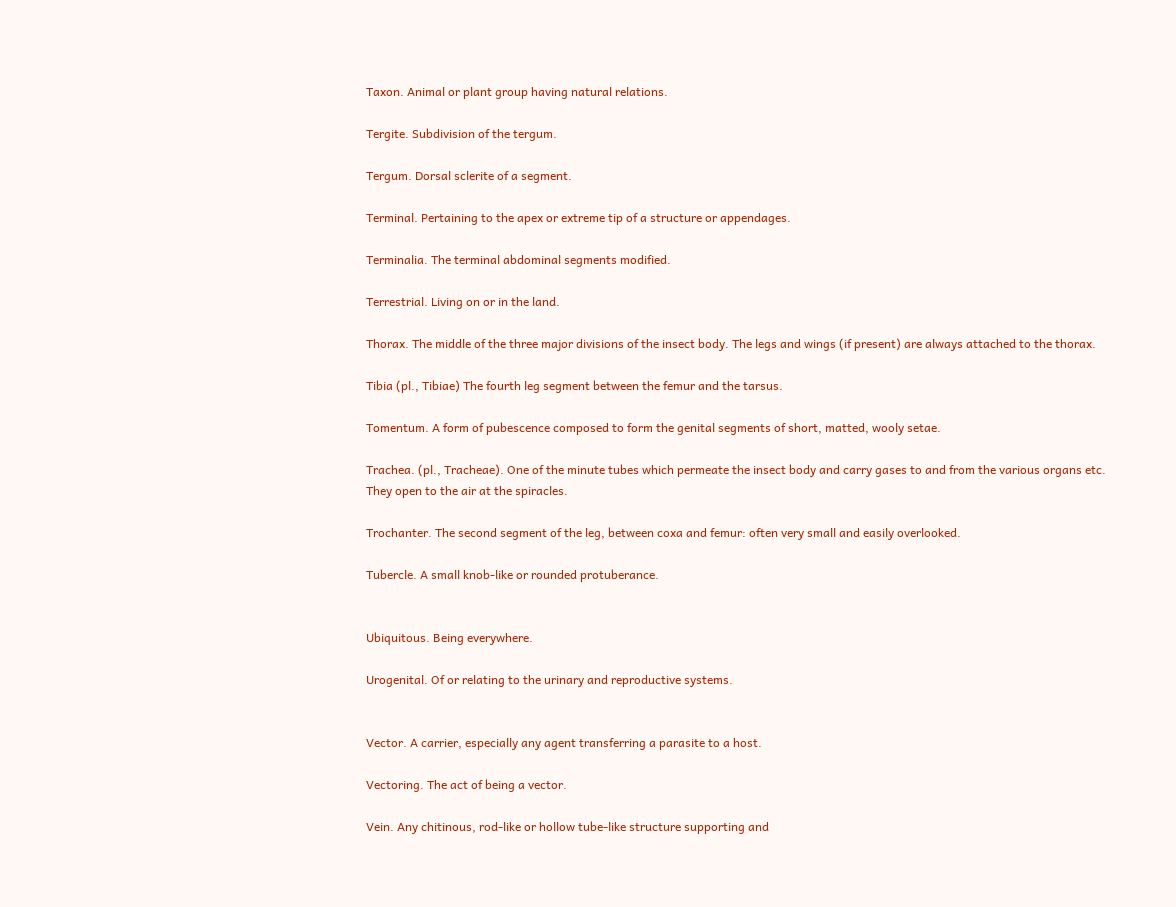Taxon. Animal or plant group having natural relations.

Tergite. Subdivision of the tergum.

Tergum. Dorsal sclerite of a segment.

Terminal. Pertaining to the apex or extreme tip of a structure or appendages.

Terminalia. The terminal abdominal segments modified.

Terrestrial. Living on or in the land.

Thorax. The middle of the three major divisions of the insect body. The legs and wings (if present) are always attached to the thorax.

Tibia (pl., Tibiae) The fourth leg segment between the femur and the tarsus.

Tomentum. A form of pubescence composed to form the genital segments of short, matted, wooly setae.

Trachea. (pl., Tracheae). One of the minute tubes which permeate the insect body and carry gases to and from the various organs etc. They open to the air at the spiracles.

Trochanter. The second segment of the leg, between coxa and femur: often very small and easily overlooked.

Tubercle. A small knob-like or rounded protuberance.


Ubiquitous. Being everywhere.

Urogenital. Of or relating to the urinary and reproductive systems.


Vector. A carrier, especially any agent transferring a parasite to a host.

Vectoring. The act of being a vector.

Vein. Any chitinous, rod-like or hollow tube-like structure supporting and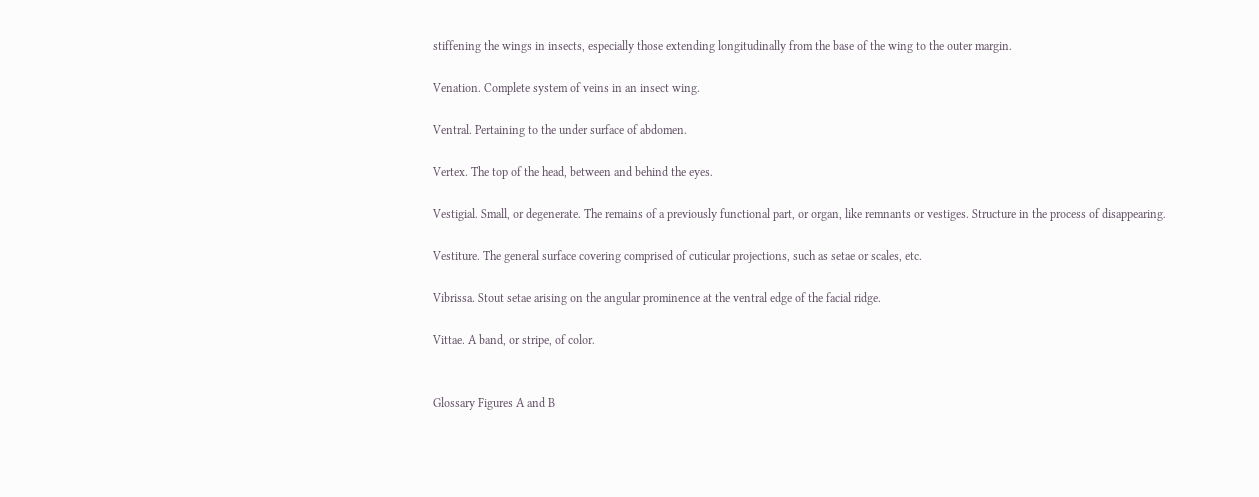stiffening the wings in insects, especially those extending longitudinally from the base of the wing to the outer margin.

Venation. Complete system of veins in an insect wing.

Ventral. Pertaining to the under surface of abdomen.

Vertex. The top of the head, between and behind the eyes.

Vestigial. Small, or degenerate. The remains of a previously functional part, or organ, like remnants or vestiges. Structure in the process of disappearing.

Vestiture. The general surface covering comprised of cuticular projections, such as setae or scales, etc.

Vibrissa. Stout setae arising on the angular prominence at the ventral edge of the facial ridge.

Vittae. A band, or stripe, of color.


Glossary Figures A and B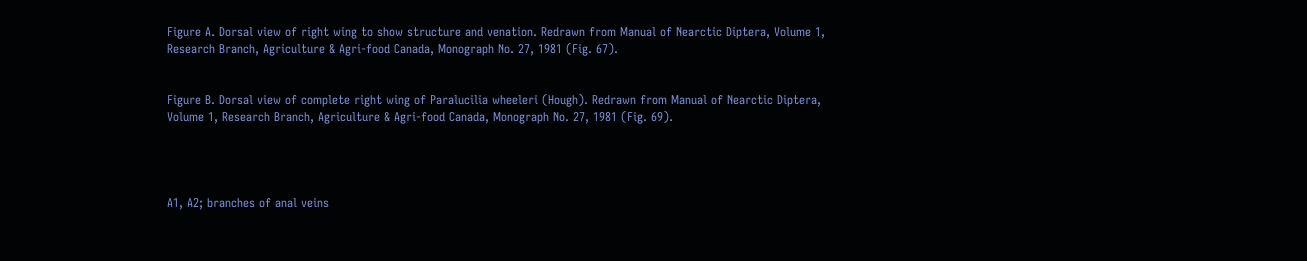Figure A. Dorsal view of right wing to show structure and venation. Redrawn from Manual of Nearctic Diptera, Volume 1, Research Branch, Agriculture & Agri-food Canada, Monograph No. 27, 1981 (Fig. 67).


Figure B. Dorsal view of complete right wing of Paralucilia wheeleri (Hough). Redrawn from Manual of Nearctic Diptera, Volume 1, Research Branch, Agriculture & Agri-food Canada, Monograph No. 27, 1981 (Fig. 69).




A1, A2; branches of anal veins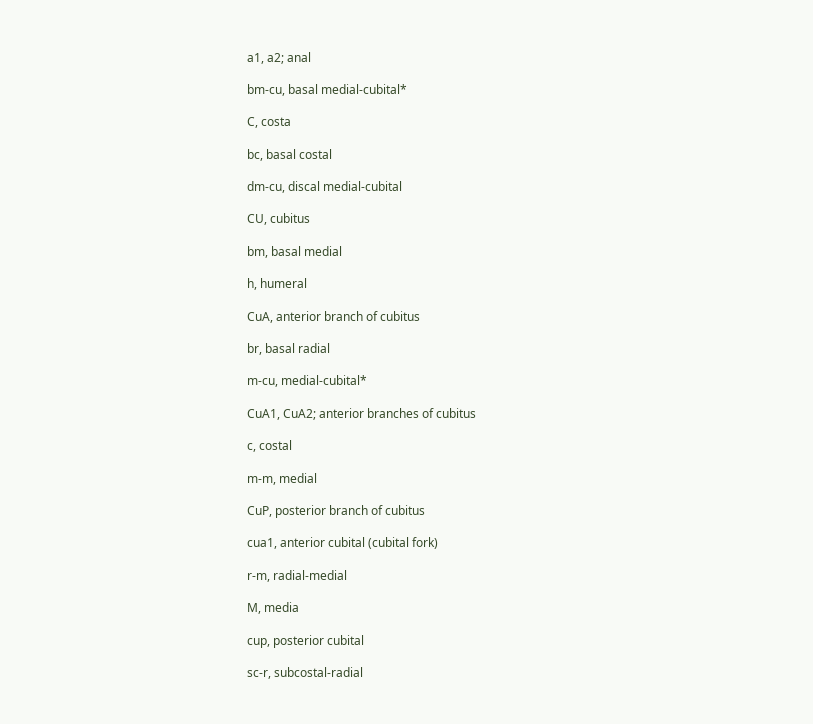a1, a2; anal

bm-cu, basal medial-cubital*

C, costa

bc, basal costal

dm-cu, discal medial-cubital

CU, cubitus

bm, basal medial

h, humeral

CuA, anterior branch of cubitus

br, basal radial

m-cu, medial-cubital*

CuA1, CuA2; anterior branches of cubitus

c, costal

m-m, medial

CuP, posterior branch of cubitus

cua1, anterior cubital (cubital fork)

r-m, radial-medial

M, media

cup, posterior cubital

sc-r, subcostal-radial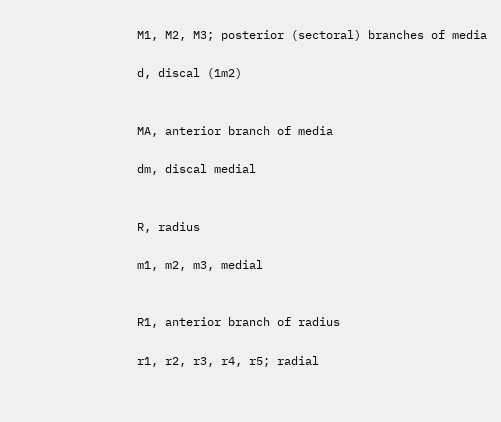M1, M2, M3; posterior (sectoral) branches of media

d, discal (1m2)


MA, anterior branch of media

dm, discal medial


R, radius

m1, m2, m3, medial


R1, anterior branch of radius

r1, r2, r3, r4, r5; radial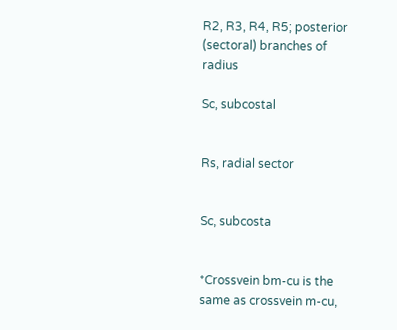R2, R3, R4, R5; posterior (sectoral) branches of radius

Sc, subcostal


Rs, radial sector


Sc, subcosta


*Crossvein bm-cu is the same as crossvein m-cu,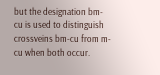but the designation bm-cu is used to distinguish crossveins bm-cu from m-cu when both occur.